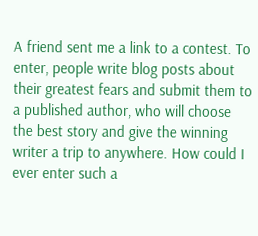A friend sent me a link to a contest. To enter, people write blog posts about their greatest fears and submit them to a published author, who will choose the best story and give the winning writer a trip to anywhere. How could I ever enter such a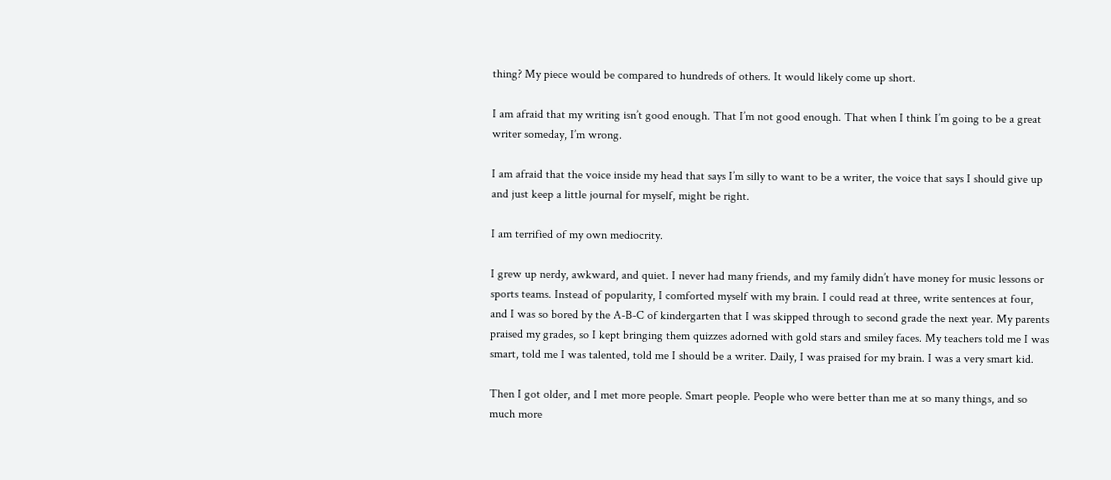thing? My piece would be compared to hundreds of others. It would likely come up short.

I am afraid that my writing isn’t good enough. That I’m not good enough. That when I think I’m going to be a great writer someday, I’m wrong.

I am afraid that the voice inside my head that says I’m silly to want to be a writer, the voice that says I should give up and just keep a little journal for myself, might be right.

I am terrified of my own mediocrity.

I grew up nerdy, awkward, and quiet. I never had many friends, and my family didn’t have money for music lessons or sports teams. Instead of popularity, I comforted myself with my brain. I could read at three, write sentences at four, and I was so bored by the A-B-C of kindergarten that I was skipped through to second grade the next year. My parents praised my grades, so I kept bringing them quizzes adorned with gold stars and smiley faces. My teachers told me I was smart, told me I was talented, told me I should be a writer. Daily, I was praised for my brain. I was a very smart kid.

Then I got older, and I met more people. Smart people. People who were better than me at so many things, and so much more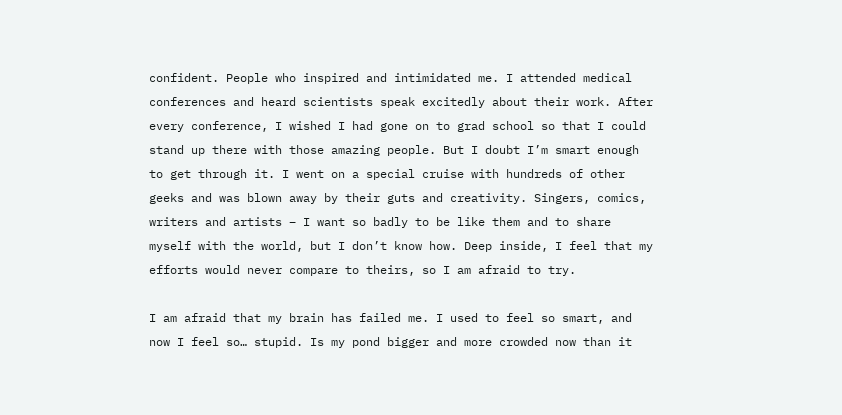confident. People who inspired and intimidated me. I attended medical conferences and heard scientists speak excitedly about their work. After every conference, I wished I had gone on to grad school so that I could stand up there with those amazing people. But I doubt I’m smart enough to get through it. I went on a special cruise with hundreds of other geeks and was blown away by their guts and creativity. Singers, comics, writers and artists – I want so badly to be like them and to share myself with the world, but I don’t know how. Deep inside, I feel that my efforts would never compare to theirs, so I am afraid to try.

I am afraid that my brain has failed me. I used to feel so smart, and now I feel so… stupid. Is my pond bigger and more crowded now than it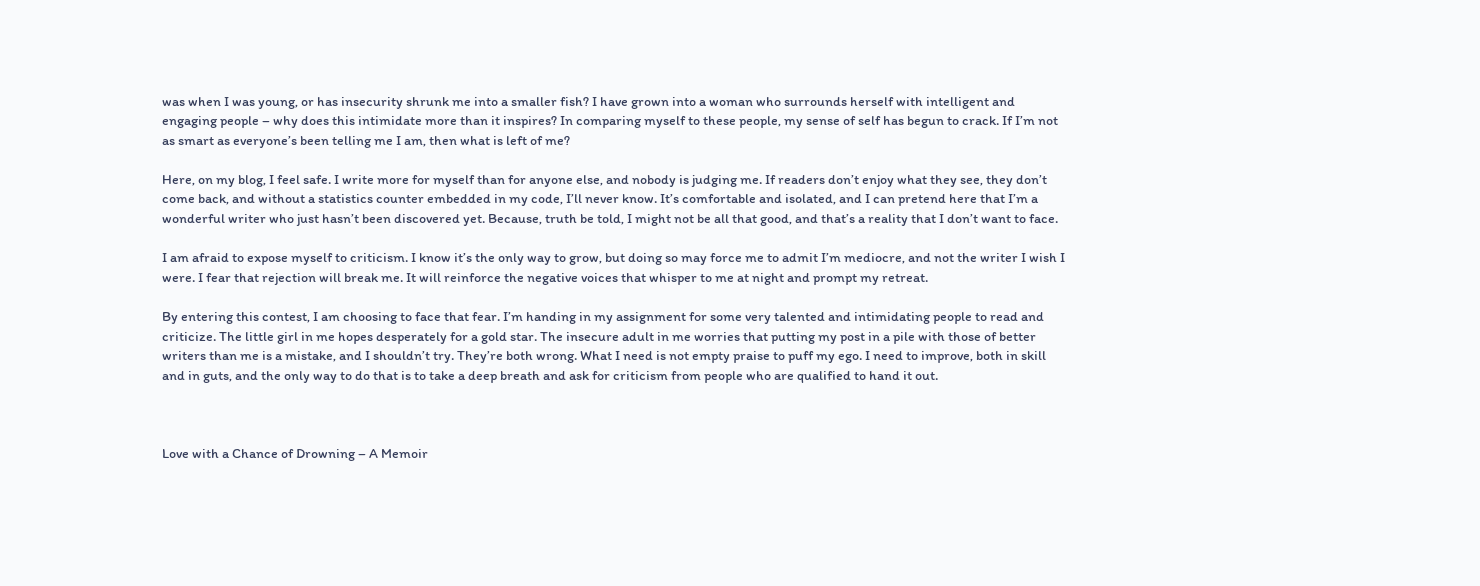was when I was young, or has insecurity shrunk me into a smaller fish? I have grown into a woman who surrounds herself with intelligent and engaging people – why does this intimidate more than it inspires? In comparing myself to these people, my sense of self has begun to crack. If I’m not as smart as everyone’s been telling me I am, then what is left of me?

Here, on my blog, I feel safe. I write more for myself than for anyone else, and nobody is judging me. If readers don’t enjoy what they see, they don’t come back, and without a statistics counter embedded in my code, I’ll never know. It’s comfortable and isolated, and I can pretend here that I’m a wonderful writer who just hasn’t been discovered yet. Because, truth be told, I might not be all that good, and that’s a reality that I don’t want to face.

I am afraid to expose myself to criticism. I know it’s the only way to grow, but doing so may force me to admit I’m mediocre, and not the writer I wish I were. I fear that rejection will break me. It will reinforce the negative voices that whisper to me at night and prompt my retreat.

By entering this contest, I am choosing to face that fear. I’m handing in my assignment for some very talented and intimidating people to read and criticize. The little girl in me hopes desperately for a gold star. The insecure adult in me worries that putting my post in a pile with those of better writers than me is a mistake, and I shouldn’t try. They’re both wrong. What I need is not empty praise to puff my ego. I need to improve, both in skill and in guts, and the only way to do that is to take a deep breath and ask for criticism from people who are qualified to hand it out.



Love with a Chance of Drowning – A Memoir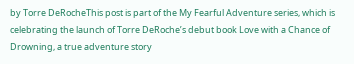by Torre DeRocheThis post is part of the My Fearful Adventure series, which is celebrating the launch of Torre DeRoche’s debut book Love with a Chance of Drowning, a true adventure story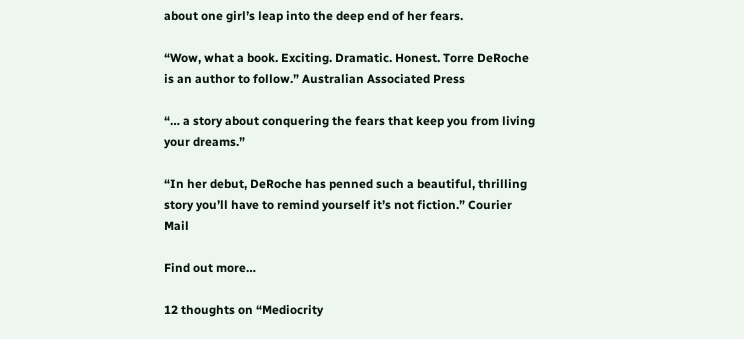about one girl’s leap into the deep end of her fears.

“Wow, what a book. Exciting. Dramatic. Honest. Torre DeRoche is an author to follow.” Australian Associated Press

“… a story about conquering the fears that keep you from living your dreams.”

“In her debut, DeRoche has penned such a beautiful, thrilling story you’ll have to remind yourself it’s not fiction.” Courier Mail

Find out more…

12 thoughts on “Mediocrity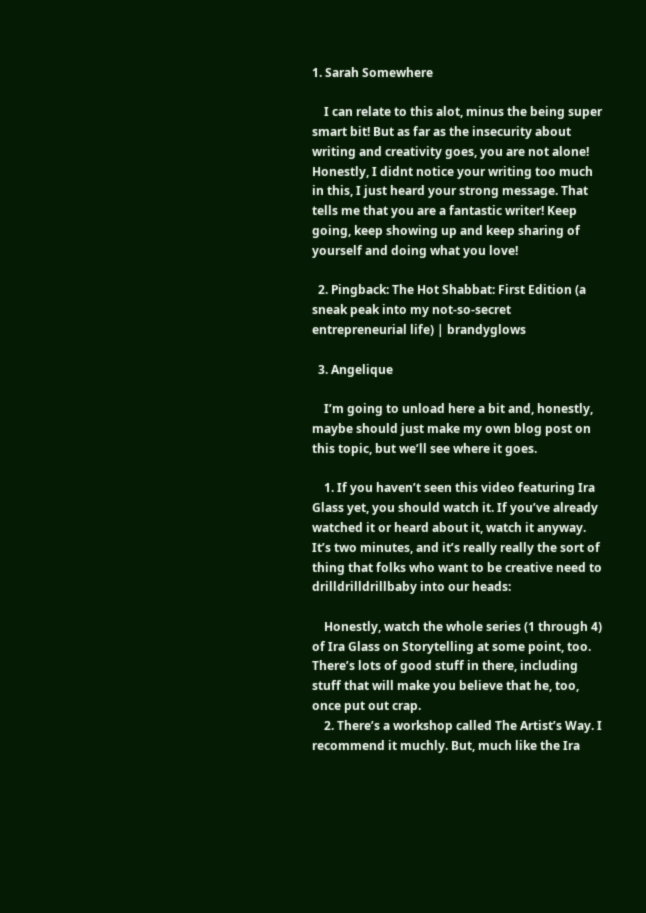1. Sarah Somewhere

    I can relate to this alot, minus the being super smart bit! But as far as the insecurity about writing and creativity goes, you are not alone! Honestly, I didnt notice your writing too much in this, I just heard your strong message. That tells me that you are a fantastic writer! Keep going, keep showing up and keep sharing of yourself and doing what you love!

  2. Pingback: The Hot Shabbat: First Edition (a sneak peak into my not-so-secret entrepreneurial life) | brandyglows

  3. Angelique

    I’m going to unload here a bit and, honestly, maybe should just make my own blog post on this topic, but we’ll see where it goes.

    1. If you haven’t seen this video featuring Ira Glass yet, you should watch it. If you’ve already watched it or heard about it, watch it anyway. It’s two minutes, and it’s really really the sort of thing that folks who want to be creative need to drilldrilldrillbaby into our heads:

    Honestly, watch the whole series (1 through 4) of Ira Glass on Storytelling at some point, too. There’s lots of good stuff in there, including stuff that will make you believe that he, too, once put out crap.
    2. There’s a workshop called The Artist’s Way. I recommend it muchly. But, much like the Ira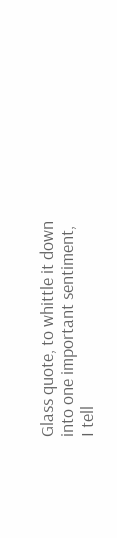Glass quote, to whittle it down into one important sentiment, I tell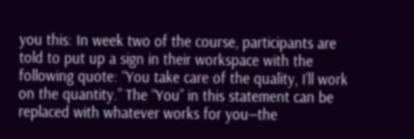you this: In week two of the course, participants are told to put up a sign in their workspace with the following quote: “You take care of the quality, I’ll work on the quantity.” The “You” in this statement can be replaced with whatever works for you―the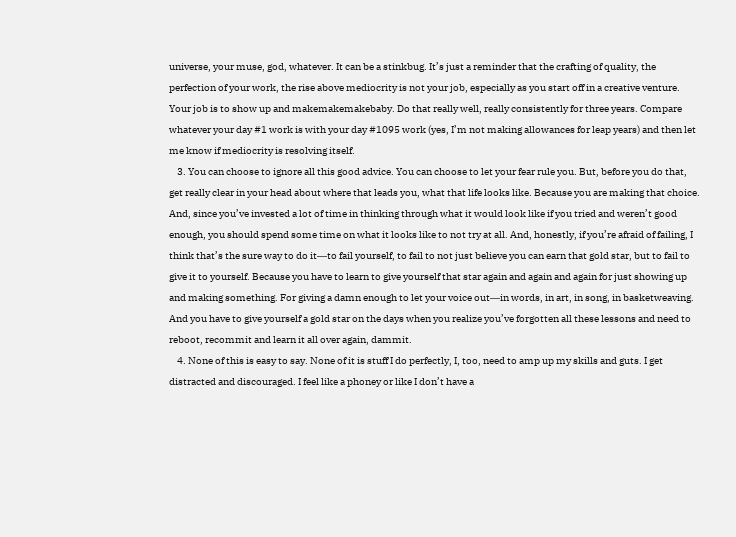universe, your muse, god, whatever. It can be a stinkbug. It’s just a reminder that the crafting of quality, the perfection of your work, the rise above mediocrity is not your job, especially as you start off in a creative venture. Your job is to show up and makemakemakebaby. Do that really well, really consistently for three years. Compare whatever your day #1 work is with your day #1095 work (yes, I’m not making allowances for leap years) and then let me know if mediocrity is resolving itself.
    3. You can choose to ignore all this good advice. You can choose to let your fear rule you. But, before you do that, get really clear in your head about where that leads you, what that life looks like. Because you are making that choice. And, since you’ve invested a lot of time in thinking through what it would look like if you tried and weren’t good enough, you should spend some time on what it looks like to not try at all. And, honestly, if you’re afraid of failing, I think that’s the sure way to do it―to fail yourself, to fail to not just believe you can earn that gold star, but to fail to give it to yourself. Because you have to learn to give yourself that star again and again and again for just showing up and making something. For giving a damn enough to let your voice out―in words, in art, in song, in basketweaving. And you have to give yourself a gold star on the days when you realize you’ve forgotten all these lessons and need to reboot, recommit and learn it all over again, dammit.
    4. None of this is easy to say. None of it is stuff I do perfectly, I, too, need to amp up my skills and guts. I get distracted and discouraged. I feel like a phoney or like I don’t have a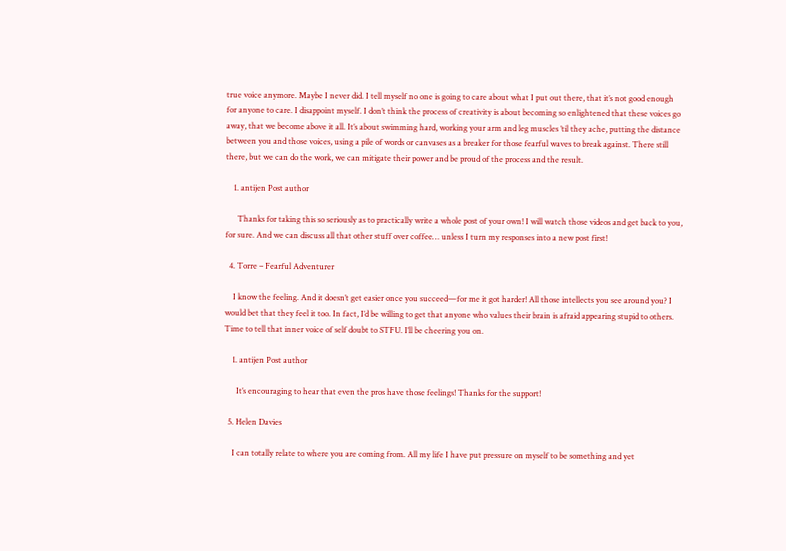true voice anymore. Maybe I never did. I tell myself no one is going to care about what I put out there, that it’s not good enough for anyone to care. I disappoint myself. I don’t think the process of creativity is about becoming so enlightened that these voices go away, that we become above it all. It’s about swimming hard, working your arm and leg muscles ’til they ache, putting the distance between you and those voices, using a pile of words or canvases as a breaker for those fearful waves to break against. There still there, but we can do the work, we can mitigate their power and be proud of the process and the result.

    1. antijen Post author

      Thanks for taking this so seriously as to practically write a whole post of your own! I will watch those videos and get back to you, for sure. And we can discuss all that other stuff over coffee… unless I turn my responses into a new post first!

  4. Torre – Fearful Adventurer

    I know the feeling. And it doesn’t get easier once you succeed—for me it got harder! All those intellects you see around you? I would bet that they feel it too. In fact, I’d be willing to get that anyone who values their brain is afraid appearing stupid to others. Time to tell that inner voice of self doubt to STFU. I’ll be cheering you on.

    1. antijen Post author

      It’s encouraging to hear that even the pros have those feelings! Thanks for the support!

  5. Helen Davies

    I can totally relate to where you are coming from. All my life I have put pressure on myself to be something and yet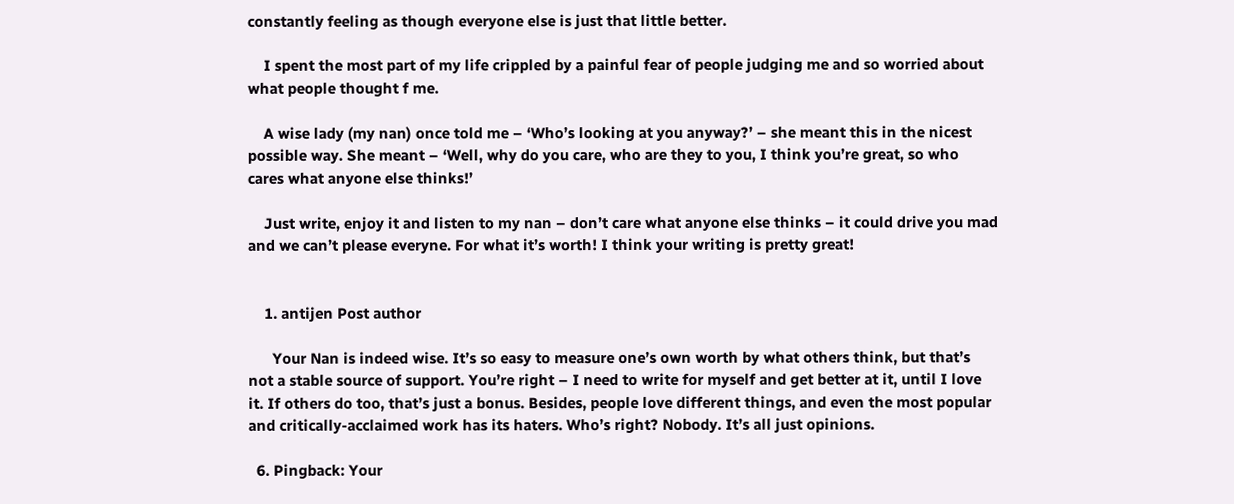constantly feeling as though everyone else is just that little better.

    I spent the most part of my life crippled by a painful fear of people judging me and so worried about what people thought f me.

    A wise lady (my nan) once told me – ‘Who’s looking at you anyway?’ – she meant this in the nicest possible way. She meant – ‘Well, why do you care, who are they to you, I think you’re great, so who cares what anyone else thinks!’

    Just write, enjoy it and listen to my nan – don’t care what anyone else thinks – it could drive you mad and we can’t please everyne. For what it’s worth! I think your writing is pretty great!


    1. antijen Post author

      Your Nan is indeed wise. It’s so easy to measure one’s own worth by what others think, but that’s not a stable source of support. You’re right – I need to write for myself and get better at it, until I love it. If others do too, that’s just a bonus. Besides, people love different things, and even the most popular and critically-acclaimed work has its haters. Who’s right? Nobody. It’s all just opinions.

  6. Pingback: Your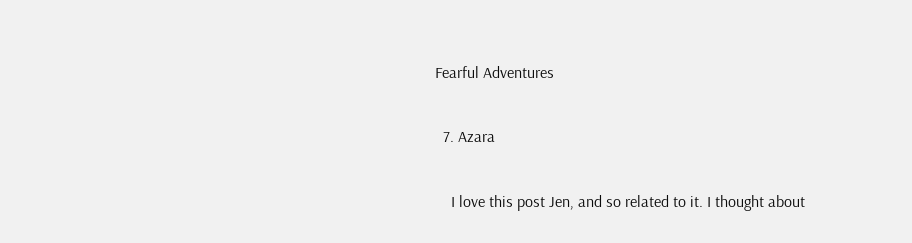Fearful Adventures

  7. Azara

    I love this post Jen, and so related to it. I thought about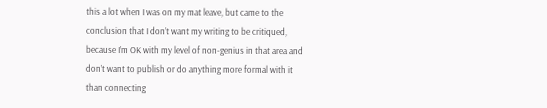this a lot when I was on my mat leave, but came to the conclusion that I don’t want my writing to be critiqued, because I’m OK with my level of non-genius in that area and don’t want to publish or do anything more formal with it than connecting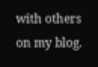with others on my blog.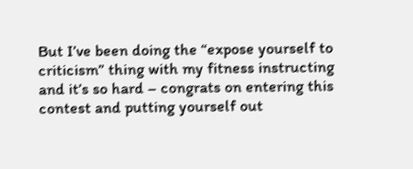But I’ve been doing the “expose yourself to criticism” thing with my fitness instructing and it’s so hard – congrats on entering this contest and putting yourself out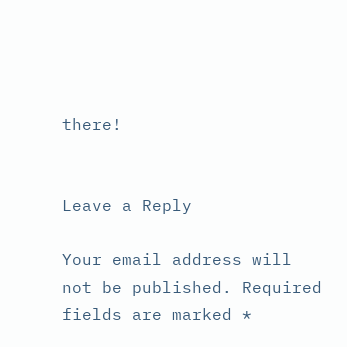there!


Leave a Reply

Your email address will not be published. Required fields are marked *